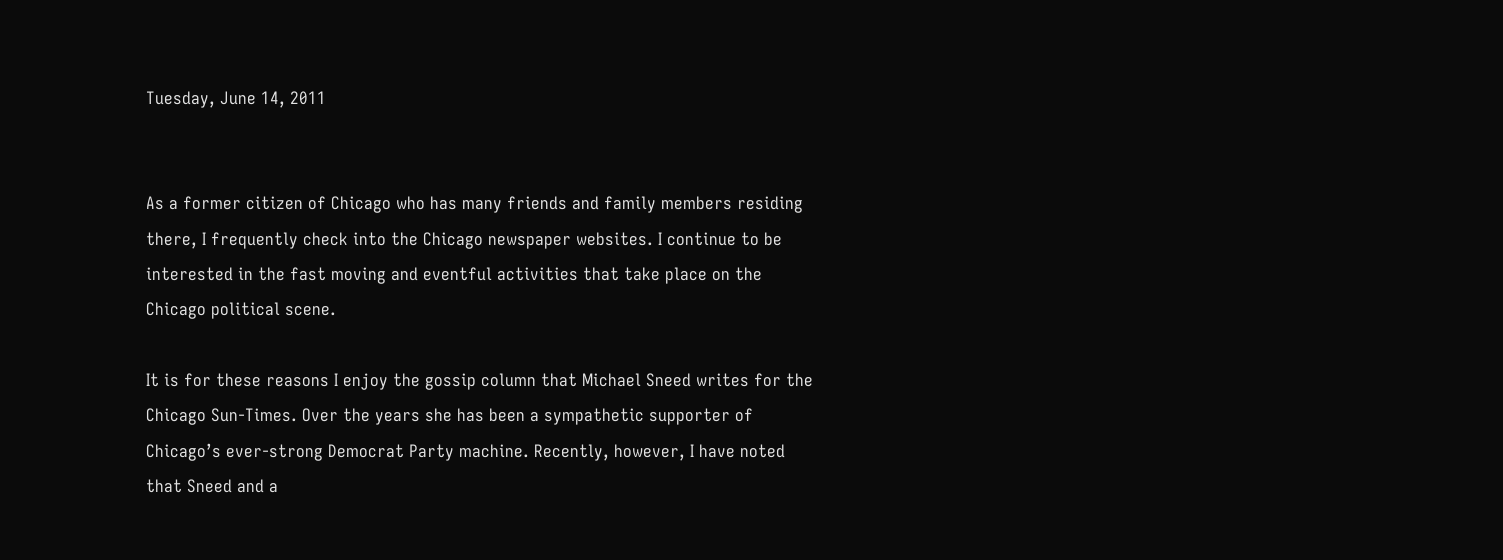Tuesday, June 14, 2011


As a former citizen of Chicago who has many friends and family members residing there, I frequently check into the Chicago newspaper websites. I continue to be interested in the fast moving and eventful activities that take place on the Chicago political scene.

It is for these reasons I enjoy the gossip column that Michael Sneed writes for the Chicago Sun-Times. Over the years she has been a sympathetic supporter of Chicago’s ever-strong Democrat Party machine. Recently, however, I have noted that Sneed and a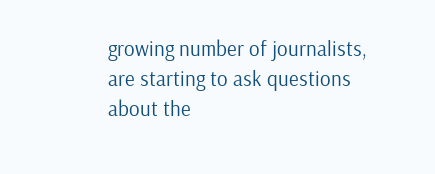growing number of journalists, are starting to ask questions about the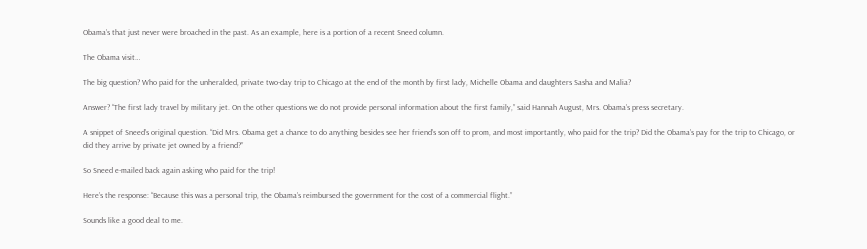Obama’s that just never were broached in the past. As an example, here is a portion of a recent Sneed column.

The Obama visit…

The big question? Who paid for the unheralded, private two-day trip to Chicago at the end of the month by first lady, Michelle Obama and daughters Sasha and Malia?

Answer? “The first lady travel by military jet. On the other questions we do not provide personal information about the first family,” said Hannah August, Mrs. Obama’s press secretary.

A snippet of Sneed’s original question. “Did Mrs. Obama get a chance to do anything besides see her friend’s son off to prom, and most importantly, who paid for the trip? Did the Obama’s pay for the trip to Chicago, or did they arrive by private jet owned by a friend?”

So Sneed e-mailed back again asking who paid for the trip!

Here’s the response: “Because this was a personal trip, the Obama’s reimbursed the government for the cost of a commercial flight.”

Sounds like a good deal to me.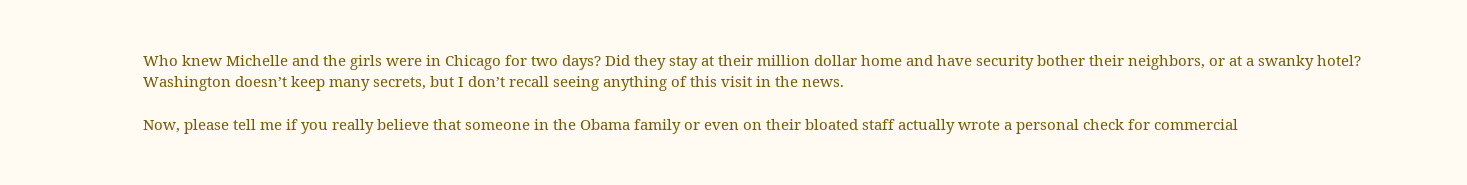Who knew Michelle and the girls were in Chicago for two days? Did they stay at their million dollar home and have security bother their neighbors, or at a swanky hotel? Washington doesn’t keep many secrets, but I don’t recall seeing anything of this visit in the news.

Now, please tell me if you really believe that someone in the Obama family or even on their bloated staff actually wrote a personal check for commercial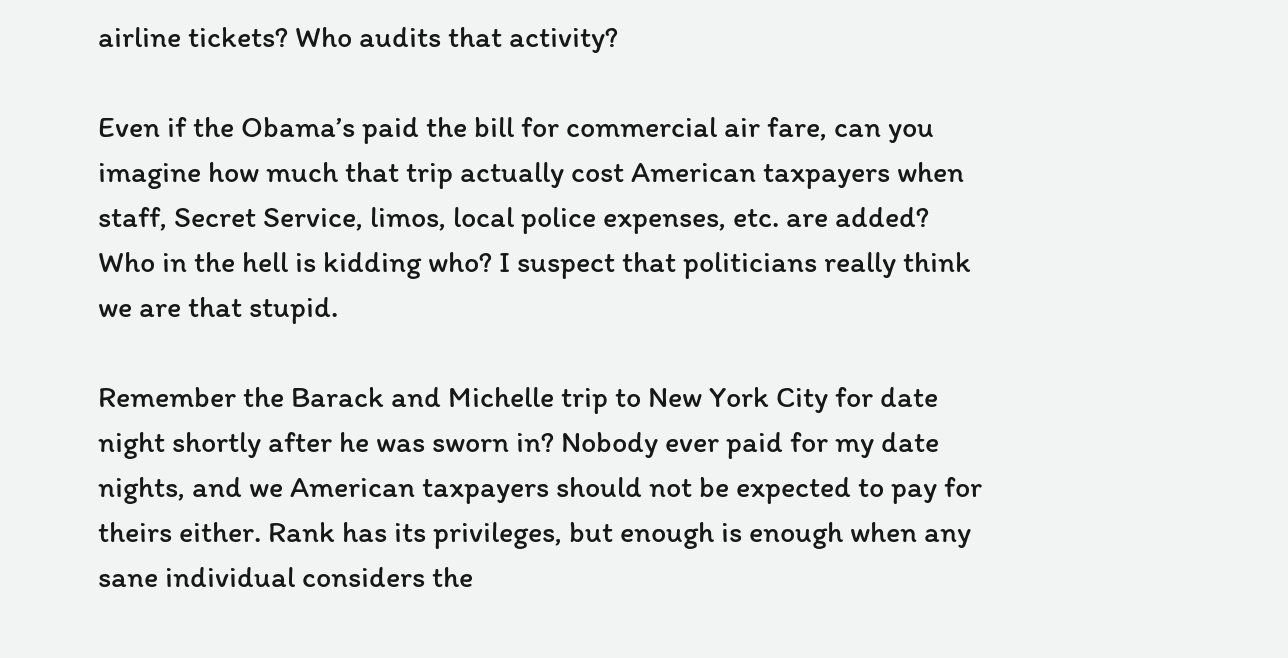airline tickets? Who audits that activity?

Even if the Obama’s paid the bill for commercial air fare, can you imagine how much that trip actually cost American taxpayers when staff, Secret Service, limos, local police expenses, etc. are added? Who in the hell is kidding who? I suspect that politicians really think we are that stupid.

Remember the Barack and Michelle trip to New York City for date night shortly after he was sworn in? Nobody ever paid for my date nights, and we American taxpayers should not be expected to pay for theirs either. Rank has its privileges, but enough is enough when any sane individual considers the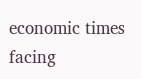economic times facing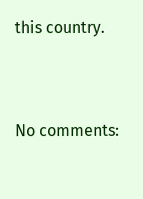this country.


No comments: